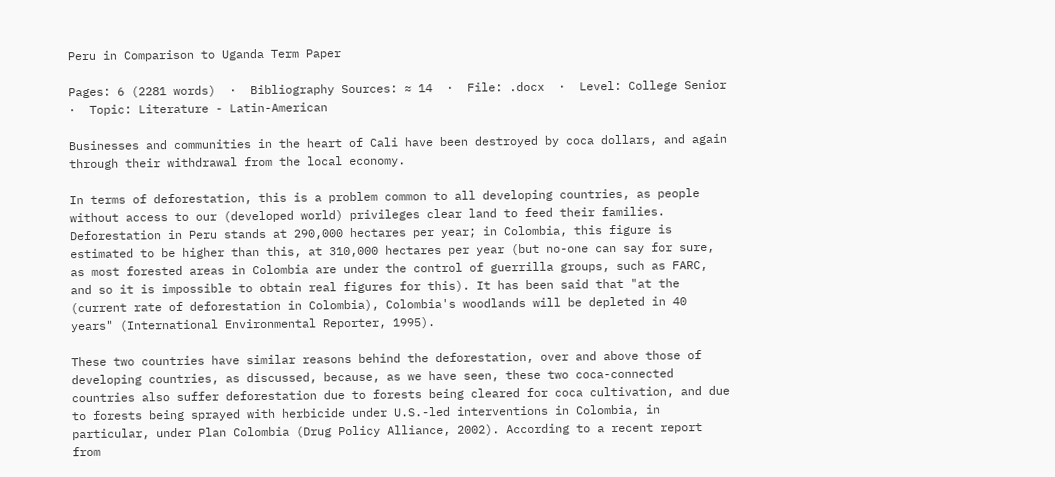Peru in Comparison to Uganda Term Paper

Pages: 6 (2281 words)  ·  Bibliography Sources: ≈ 14  ·  File: .docx  ·  Level: College Senior  ·  Topic: Literature - Latin-American

Businesses and communities in the heart of Cali have been destroyed by coca dollars, and again through their withdrawal from the local economy.

In terms of deforestation, this is a problem common to all developing countries, as people without access to our (developed world) privileges clear land to feed their families. Deforestation in Peru stands at 290,000 hectares per year; in Colombia, this figure is estimated to be higher than this, at 310,000 hectares per year (but no-one can say for sure, as most forested areas in Colombia are under the control of guerrilla groups, such as FARC, and so it is impossible to obtain real figures for this). It has been said that "at the (current rate of deforestation in Colombia), Colombia's woodlands will be depleted in 40 years" (International Environmental Reporter, 1995).

These two countries have similar reasons behind the deforestation, over and above those of developing countries, as discussed, because, as we have seen, these two coca-connected countries also suffer deforestation due to forests being cleared for coca cultivation, and due to forests being sprayed with herbicide under U.S.-led interventions in Colombia, in particular, under Plan Colombia (Drug Policy Alliance, 2002). According to a recent report from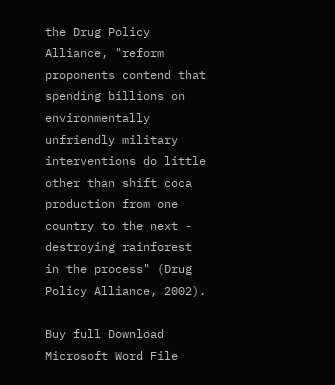the Drug Policy Alliance, "reform proponents contend that spending billions on environmentally unfriendly military interventions do little other than shift coca production from one country to the next - destroying rainforest in the process" (Drug Policy Alliance, 2002).

Buy full Download Microsoft Word File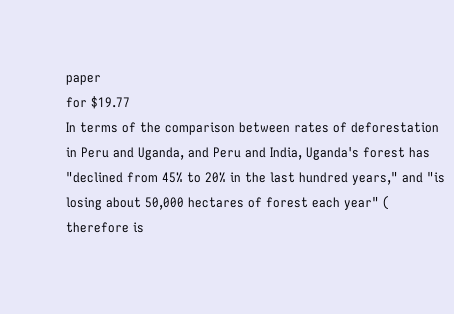paper
for $19.77
In terms of the comparison between rates of deforestation in Peru and Uganda, and Peru and India, Uganda's forest has "declined from 45% to 20% in the last hundred years," and "is losing about 50,000 hectares of forest each year" ( therefore is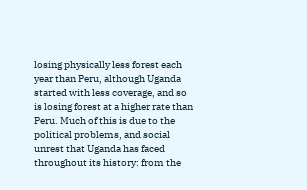losing physically less forest each year than Peru, although Uganda started with less coverage, and so is losing forest at a higher rate than Peru. Much of this is due to the political problems, and social unrest that Uganda has faced throughout its history: from the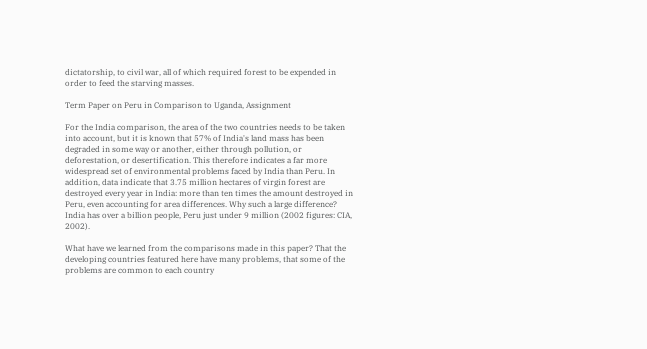dictatorship, to civil war, all of which required forest to be expended in order to feed the starving masses.

Term Paper on Peru in Comparison to Uganda, Assignment

For the India comparison, the area of the two countries needs to be taken into account, but it is known that 57% of India's land mass has been degraded in some way or another, either through pollution, or deforestation, or desertification. This therefore indicates a far more widespread set of environmental problems faced by India than Peru. In addition, data indicate that 3.75 million hectares of virgin forest are destroyed every year in India: more than ten times the amount destroyed in Peru, even accounting for area differences. Why such a large difference? India has over a billion people, Peru just under 9 million (2002 figures: CIA, 2002).

What have we learned from the comparisons made in this paper? That the developing countries featured here have many problems, that some of the problems are common to each country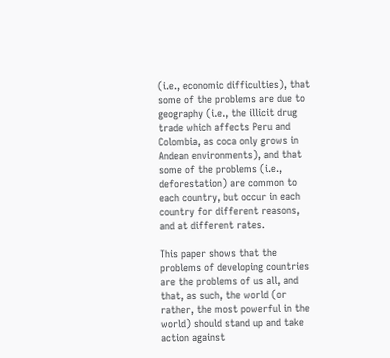(i.e., economic difficulties), that some of the problems are due to geography (i.e., the illicit drug trade which affects Peru and Colombia, as coca only grows in Andean environments), and that some of the problems (i.e., deforestation) are common to each country, but occur in each country for different reasons, and at different rates.

This paper shows that the problems of developing countries are the problems of us all, and that, as such, the world (or rather, the most powerful in the world) should stand up and take action against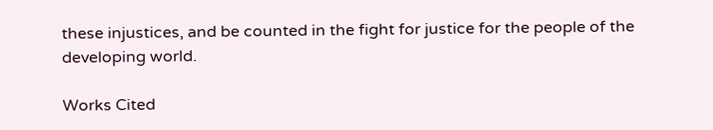these injustices, and be counted in the fight for justice for the people of the developing world.

Works Cited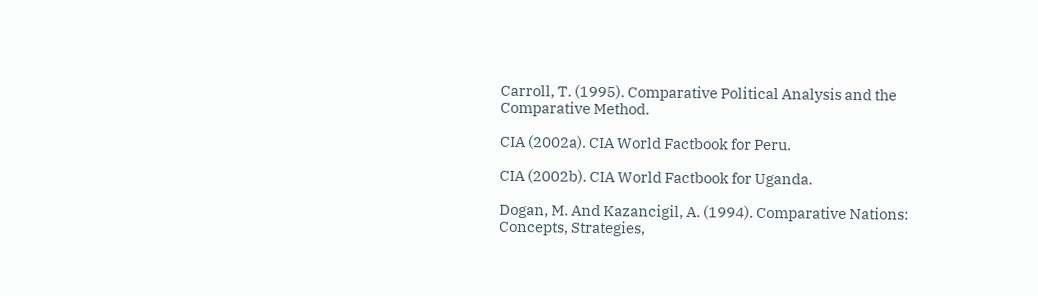Carroll, T. (1995). Comparative Political Analysis and the Comparative Method.

CIA (2002a). CIA World Factbook for Peru.

CIA (2002b). CIA World Factbook for Uganda.

Dogan, M. And Kazancigil, A. (1994). Comparative Nations: Concepts, Strategies,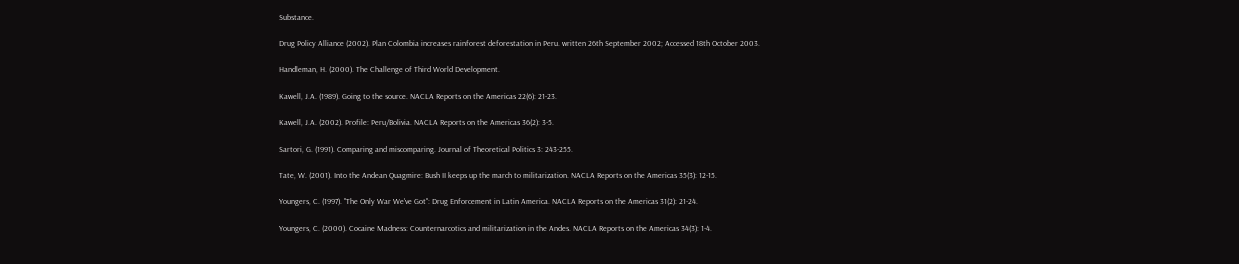Substance.

Drug Policy Alliance (2002). Plan Colombia increases rainforest deforestation in Peru. written 26th September 2002; Accessed 18th October 2003.

Handleman, H. (2000). The Challenge of Third World Development.

Kawell, J.A. (1989). Going to the source. NACLA Reports on the Americas 22(6): 21-23.

Kawell, J.A. (2002). Profile: Peru/Bolivia. NACLA Reports on the Americas 36(2): 3-5.

Sartori, G. (1991). Comparing and miscomparing. Journal of Theoretical Politics 3: 243-255.

Tate, W. (2001). Into the Andean Quagmire: Bush II keeps up the march to militarization. NACLA Reports on the Americas 35(3): 12-15.

Youngers, C. (1997). "The Only War We've Got": Drug Enforcement in Latin America. NACLA Reports on the Americas 31(2): 21-24.

Youngers, C. (2000). Cocaine Madness: Counternarcotics and militarization in the Andes. NACLA Reports on the Americas 34(3): 1-4.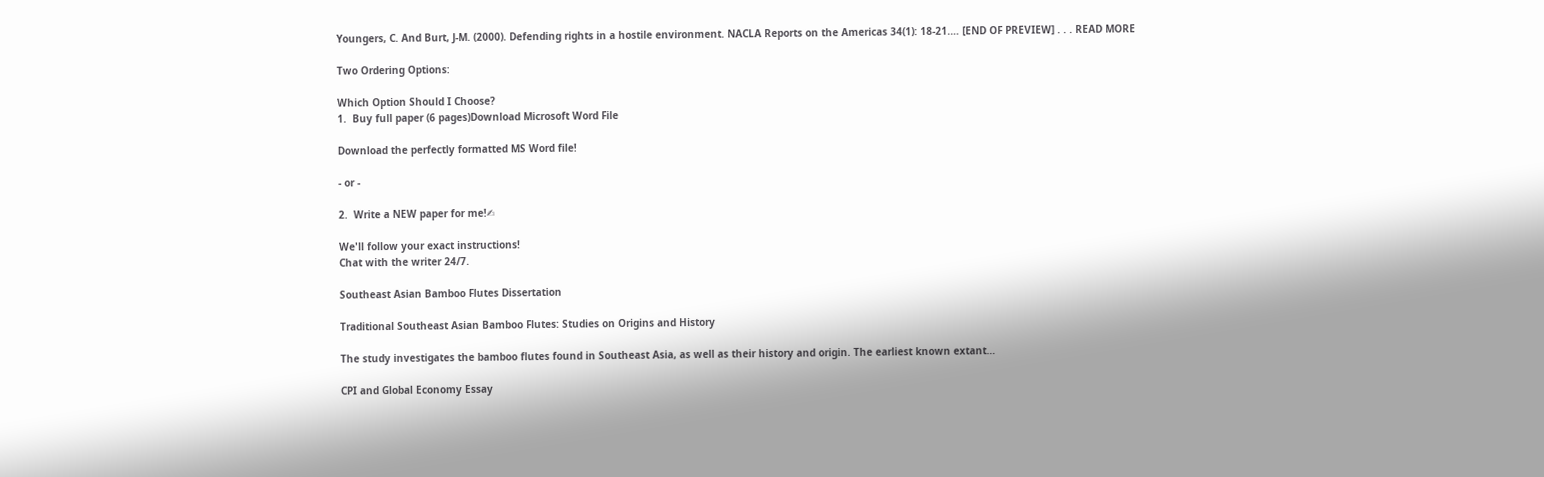Youngers, C. And Burt, J-M. (2000). Defending rights in a hostile environment. NACLA Reports on the Americas 34(1): 18-21.… [END OF PREVIEW] . . . READ MORE

Two Ordering Options:

Which Option Should I Choose?
1.  Buy full paper (6 pages)Download Microsoft Word File

Download the perfectly formatted MS Word file!

- or -

2.  Write a NEW paper for me!✍

We'll follow your exact instructions!
Chat with the writer 24/7.

Southeast Asian Bamboo Flutes Dissertation

Traditional Southeast Asian Bamboo Flutes: Studies on Origins and History

The study investigates the bamboo flutes found in Southeast Asia, as well as their history and origin. The earliest known extant…

CPI and Global Economy Essay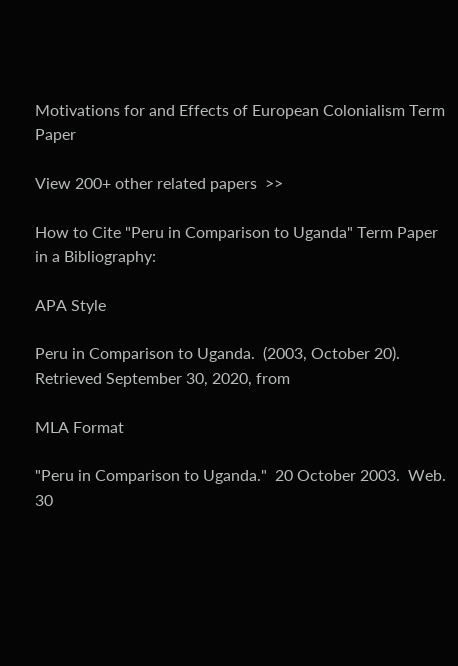Motivations for and Effects of European Colonialism Term Paper

View 200+ other related papers  >>

How to Cite "Peru in Comparison to Uganda" Term Paper in a Bibliography:

APA Style

Peru in Comparison to Uganda.  (2003, October 20).  Retrieved September 30, 2020, from

MLA Format

"Peru in Comparison to Uganda."  20 October 2003.  Web.  30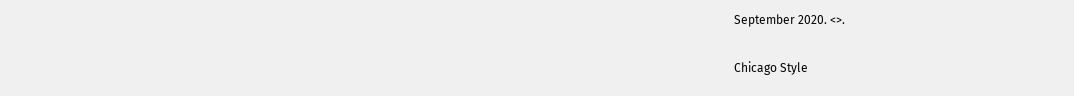September 2020. <>.

Chicago Style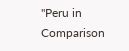"Peru in Comparison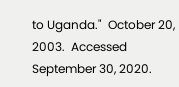to Uganda."  October 20, 2003.  Accessed September 30, 2020.